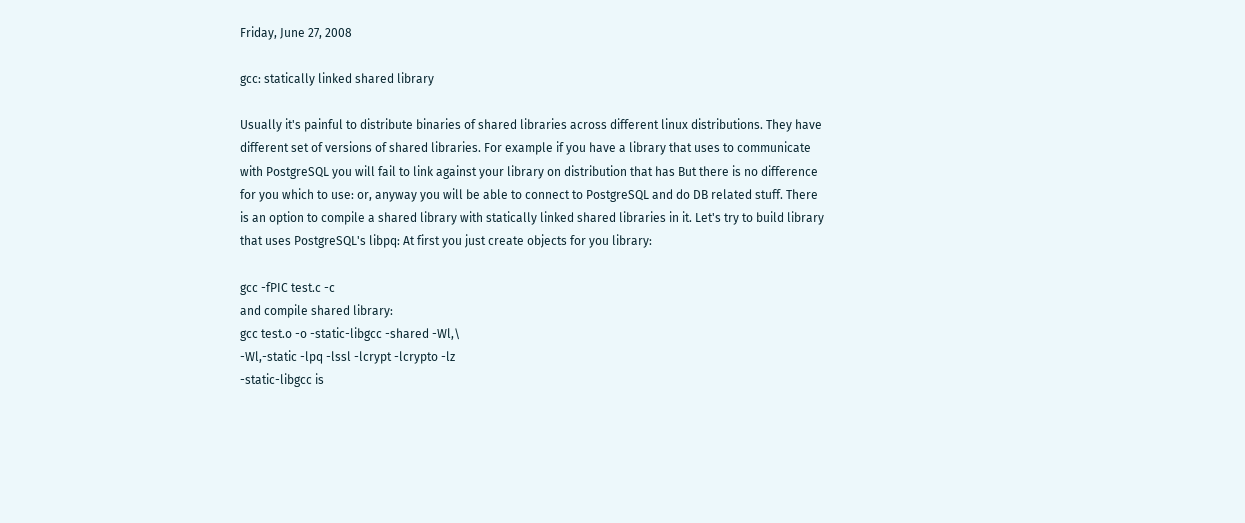Friday, June 27, 2008

gcc: statically linked shared library

Usually it's painful to distribute binaries of shared libraries across different linux distributions. They have different set of versions of shared libraries. For example if you have a library that uses to communicate with PostgreSQL you will fail to link against your library on distribution that has But there is no difference for you which to use: or, anyway you will be able to connect to PostgreSQL and do DB related stuff. There is an option to compile a shared library with statically linked shared libraries in it. Let's try to build library that uses PostgreSQL's libpq: At first you just create objects for you library:

gcc -fPIC test.c -c
and compile shared library:
gcc test.o -o -static-libgcc -shared -Wl,\
-Wl,-static -lpq -lssl -lcrypt -lcrypto -lz
-static-libgcc is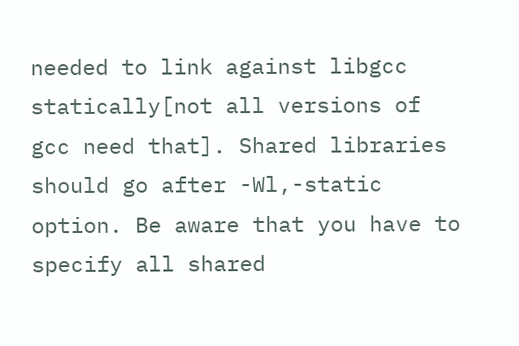needed to link against libgcc statically[not all versions of gcc need that]. Shared libraries should go after -Wl,-static option. Be aware that you have to specify all shared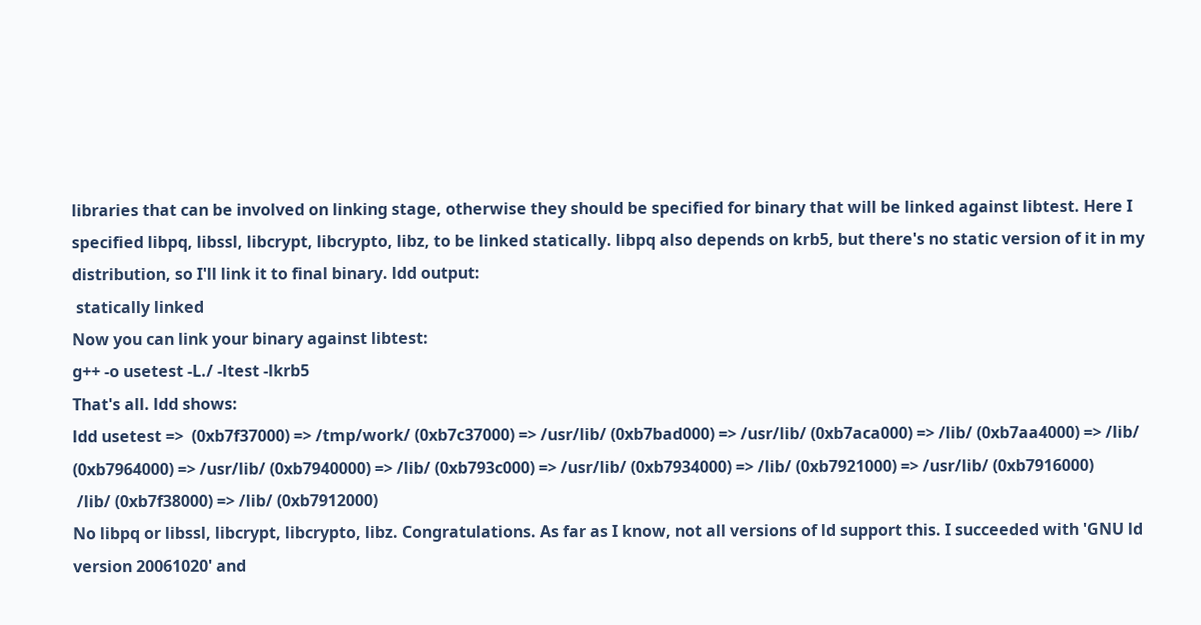libraries that can be involved on linking stage, otherwise they should be specified for binary that will be linked against libtest. Here I specified libpq, libssl, libcrypt, libcrypto, libz, to be linked statically. libpq also depends on krb5, but there's no static version of it in my distribution, so I'll link it to final binary. ldd output:
 statically linked
Now you can link your binary against libtest:
g++ -o usetest -L./ -ltest -lkrb5
That's all. ldd shows:
ldd usetest =>  (0xb7f37000) => /tmp/work/ (0xb7c37000) => /usr/lib/ (0xb7bad000) => /usr/lib/ (0xb7aca000) => /lib/ (0xb7aa4000) => /lib/ (0xb7964000) => /usr/lib/ (0xb7940000) => /lib/ (0xb793c000) => /usr/lib/ (0xb7934000) => /lib/ (0xb7921000) => /usr/lib/ (0xb7916000)
 /lib/ (0xb7f38000) => /lib/ (0xb7912000)
No libpq or libssl, libcrypt, libcrypto, libz. Congratulations. As far as I know, not all versions of ld support this. I succeeded with 'GNU ld version 20061020' and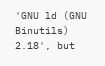'GNU ld (GNU Binutils) 2.18', but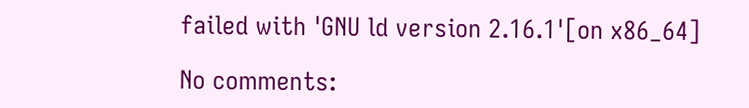failed with 'GNU ld version 2.16.1'[on x86_64]

No comments: